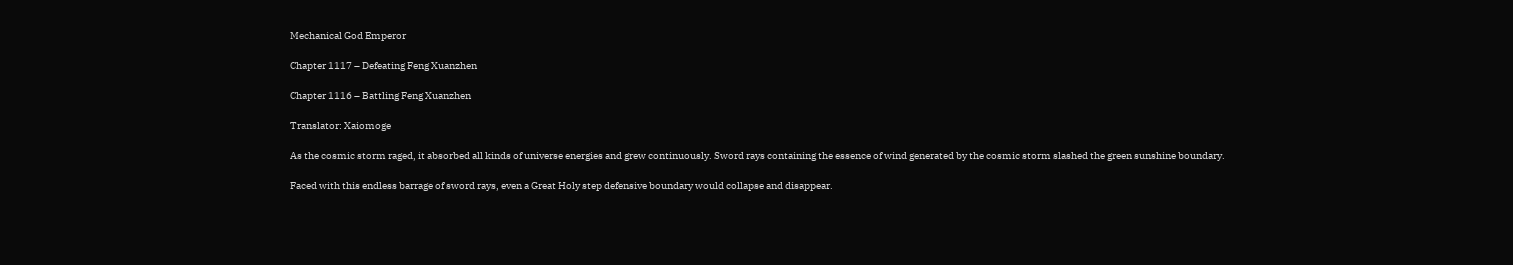Mechanical God Emperor

Chapter 1117 – Defeating Feng Xuanzhen

Chapter 1116 – Battling Feng Xuanzhen

Translator: Xaiomoge

As the cosmic storm raged, it absorbed all kinds of universe energies and grew continuously. Sword rays containing the essence of wind generated by the cosmic storm slashed the green sunshine boundary.

Faced with this endless barrage of sword rays, even a Great Holy step defensive boundary would collapse and disappear.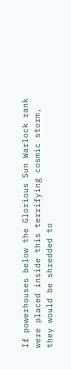If powerhouses below the Glorious Sun Warlock rank were placed inside this terrifying cosmic storm, they would be shredded to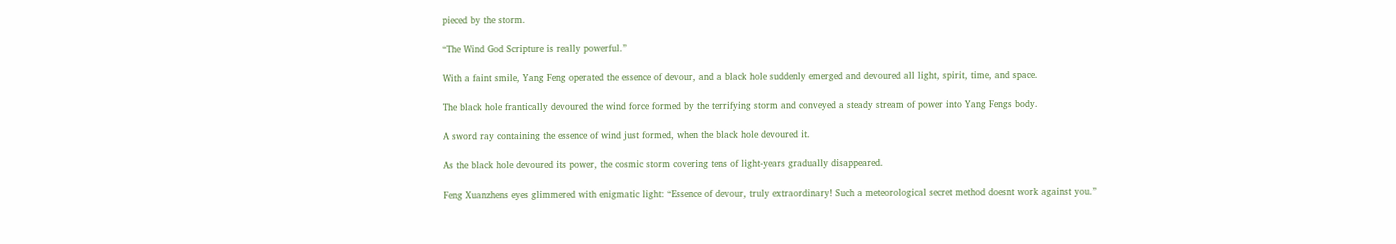pieced by the storm.

“The Wind God Scripture is really powerful.”

With a faint smile, Yang Feng operated the essence of devour, and a black hole suddenly emerged and devoured all light, spirit, time, and space.

The black hole frantically devoured the wind force formed by the terrifying storm and conveyed a steady stream of power into Yang Fengs body.

A sword ray containing the essence of wind just formed, when the black hole devoured it.

As the black hole devoured its power, the cosmic storm covering tens of light-years gradually disappeared.

Feng Xuanzhens eyes glimmered with enigmatic light: “Essence of devour, truly extraordinary! Such a meteorological secret method doesnt work against you.”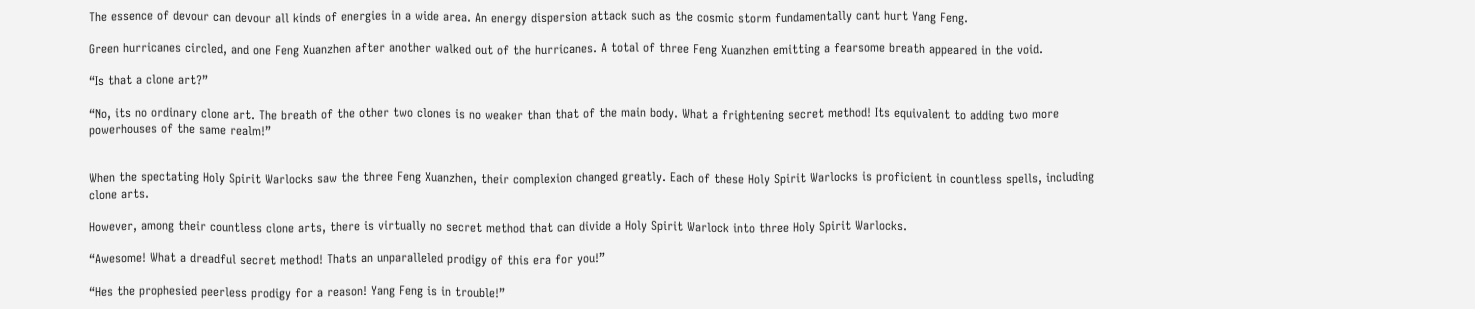The essence of devour can devour all kinds of energies in a wide area. An energy dispersion attack such as the cosmic storm fundamentally cant hurt Yang Feng.

Green hurricanes circled, and one Feng Xuanzhen after another walked out of the hurricanes. A total of three Feng Xuanzhen emitting a fearsome breath appeared in the void.

“Is that a clone art?”

“No, its no ordinary clone art. The breath of the other two clones is no weaker than that of the main body. What a frightening secret method! Its equivalent to adding two more powerhouses of the same realm!”


When the spectating Holy Spirit Warlocks saw the three Feng Xuanzhen, their complexion changed greatly. Each of these Holy Spirit Warlocks is proficient in countless spells, including clone arts.

However, among their countless clone arts, there is virtually no secret method that can divide a Holy Spirit Warlock into three Holy Spirit Warlocks.

“Awesome! What a dreadful secret method! Thats an unparalleled prodigy of this era for you!”

“Hes the prophesied peerless prodigy for a reason! Yang Feng is in trouble!”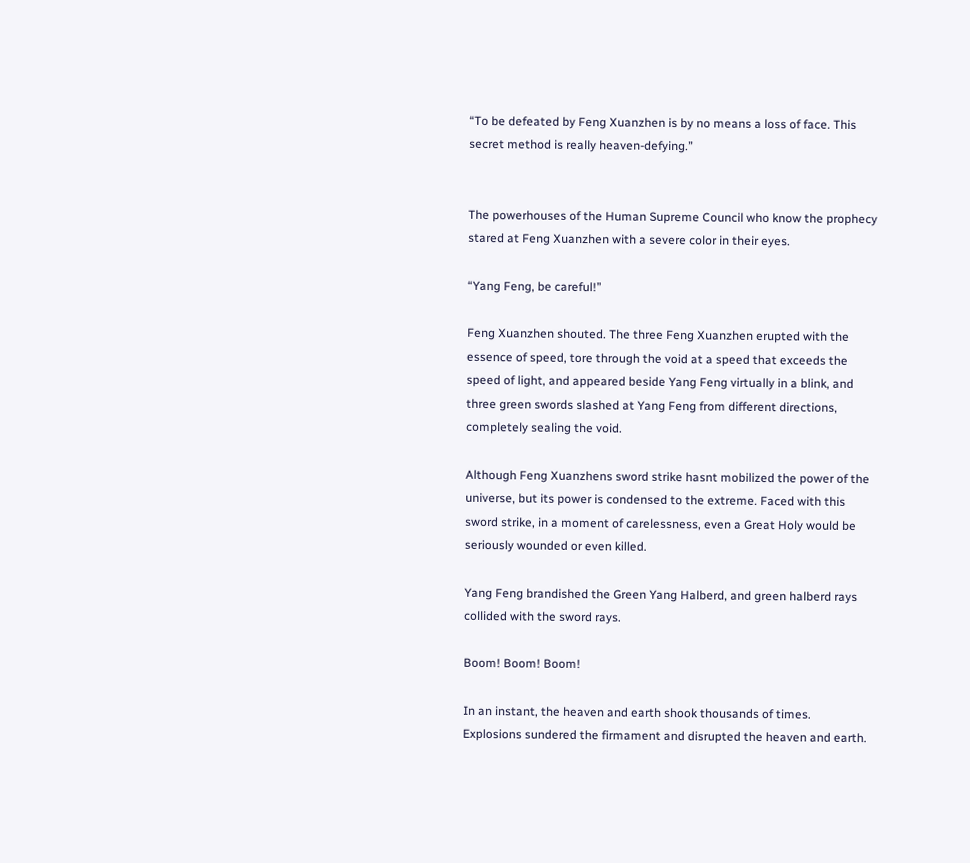“To be defeated by Feng Xuanzhen is by no means a loss of face. This secret method is really heaven-defying.”


The powerhouses of the Human Supreme Council who know the prophecy stared at Feng Xuanzhen with a severe color in their eyes.

“Yang Feng, be careful!”

Feng Xuanzhen shouted. The three Feng Xuanzhen erupted with the essence of speed, tore through the void at a speed that exceeds the speed of light, and appeared beside Yang Feng virtually in a blink, and three green swords slashed at Yang Feng from different directions, completely sealing the void.

Although Feng Xuanzhens sword strike hasnt mobilized the power of the universe, but its power is condensed to the extreme. Faced with this sword strike, in a moment of carelessness, even a Great Holy would be seriously wounded or even killed.

Yang Feng brandished the Green Yang Halberd, and green halberd rays collided with the sword rays.

Boom! Boom! Boom!

In an instant, the heaven and earth shook thousands of times. Explosions sundered the firmament and disrupted the heaven and earth.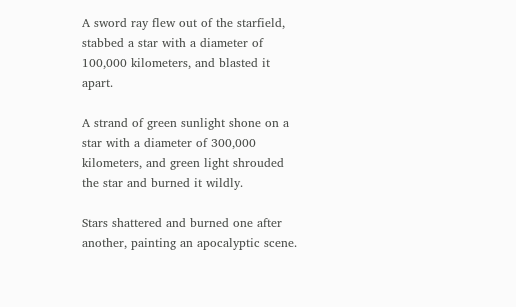A sword ray flew out of the starfield, stabbed a star with a diameter of 100,000 kilometers, and blasted it apart.

A strand of green sunlight shone on a star with a diameter of 300,000 kilometers, and green light shrouded the star and burned it wildly.

Stars shattered and burned one after another, painting an apocalyptic scene.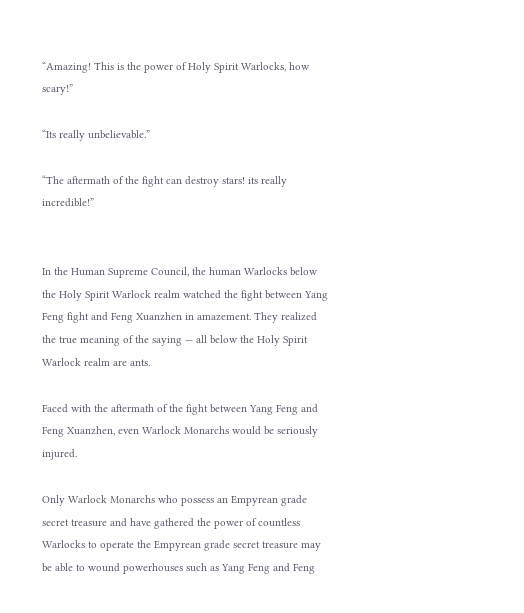“Amazing! This is the power of Holy Spirit Warlocks, how scary!”

“Its really unbelievable.”

“The aftermath of the fight can destroy stars! its really incredible!”


In the Human Supreme Council, the human Warlocks below the Holy Spirit Warlock realm watched the fight between Yang Feng fight and Feng Xuanzhen in amazement. They realized the true meaning of the saying — all below the Holy Spirit Warlock realm are ants.

Faced with the aftermath of the fight between Yang Feng and Feng Xuanzhen, even Warlock Monarchs would be seriously injured.

Only Warlock Monarchs who possess an Empyrean grade secret treasure and have gathered the power of countless Warlocks to operate the Empyrean grade secret treasure may be able to wound powerhouses such as Yang Feng and Feng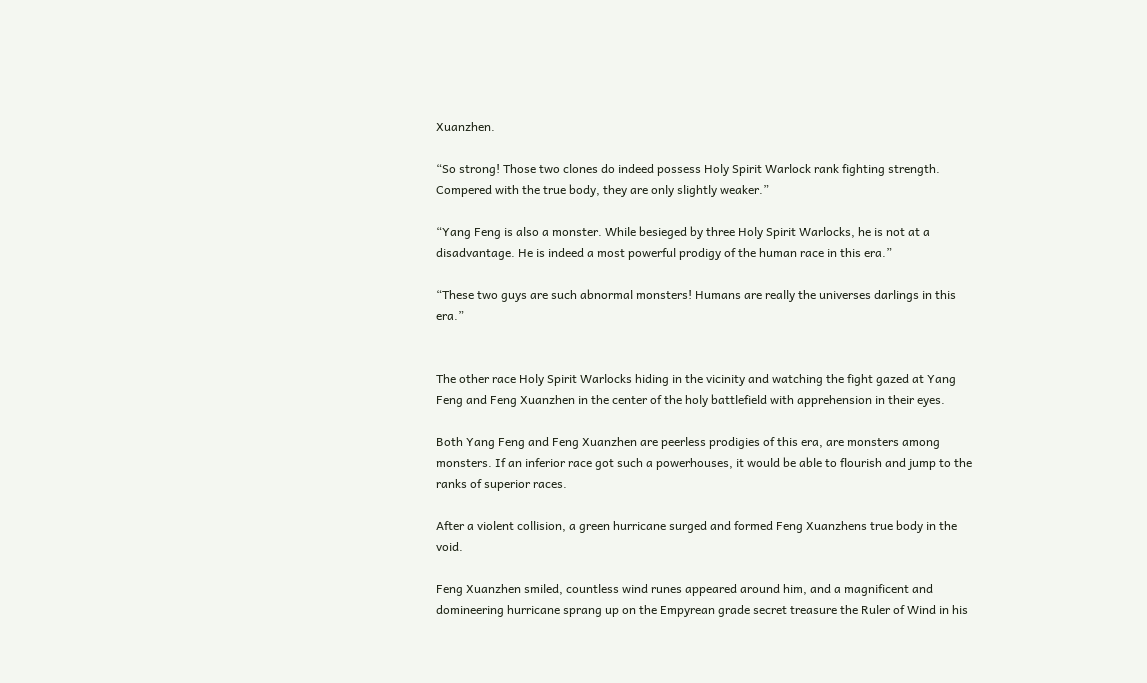Xuanzhen.

“So strong! Those two clones do indeed possess Holy Spirit Warlock rank fighting strength. Compered with the true body, they are only slightly weaker.”

“Yang Feng is also a monster. While besieged by three Holy Spirit Warlocks, he is not at a disadvantage. He is indeed a most powerful prodigy of the human race in this era.”

“These two guys are such abnormal monsters! Humans are really the universes darlings in this era.”


The other race Holy Spirit Warlocks hiding in the vicinity and watching the fight gazed at Yang Feng and Feng Xuanzhen in the center of the holy battlefield with apprehension in their eyes.

Both Yang Feng and Feng Xuanzhen are peerless prodigies of this era, are monsters among monsters. If an inferior race got such a powerhouses, it would be able to flourish and jump to the ranks of superior races.

After a violent collision, a green hurricane surged and formed Feng Xuanzhens true body in the void.

Feng Xuanzhen smiled, countless wind runes appeared around him, and a magnificent and domineering hurricane sprang up on the Empyrean grade secret treasure the Ruler of Wind in his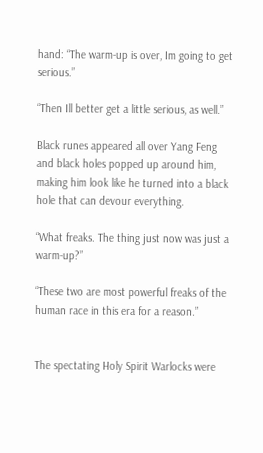hand: “The warm-up is over, Im going to get serious.”

“Then Ill better get a little serious, as well.”

Black runes appeared all over Yang Feng and black holes popped up around him, making him look like he turned into a black hole that can devour everything.

“What freaks. The thing just now was just a warm-up?”

“These two are most powerful freaks of the human race in this era for a reason.”


The spectating Holy Spirit Warlocks were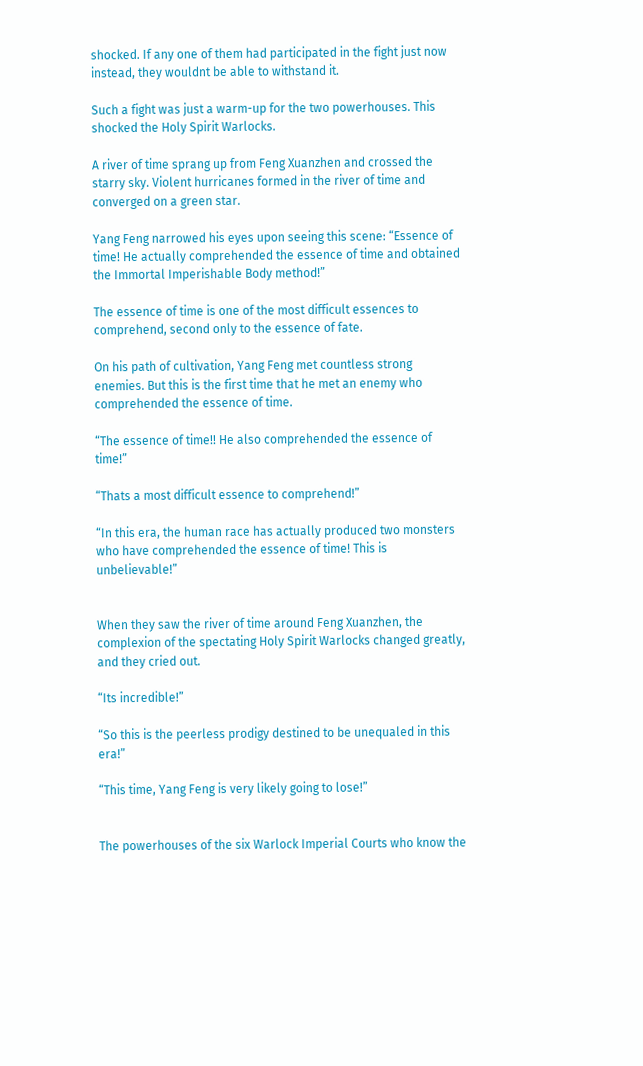shocked. If any one of them had participated in the fight just now instead, they wouldnt be able to withstand it.

Such a fight was just a warm-up for the two powerhouses. This shocked the Holy Spirit Warlocks.

A river of time sprang up from Feng Xuanzhen and crossed the starry sky. Violent hurricanes formed in the river of time and converged on a green star.

Yang Feng narrowed his eyes upon seeing this scene: “Essence of time! He actually comprehended the essence of time and obtained the Immortal Imperishable Body method!”

The essence of time is one of the most difficult essences to comprehend, second only to the essence of fate.

On his path of cultivation, Yang Feng met countless strong enemies. But this is the first time that he met an enemy who comprehended the essence of time.

“The essence of time!! He also comprehended the essence of time!”

“Thats a most difficult essence to comprehend!”

“In this era, the human race has actually produced two monsters who have comprehended the essence of time! This is unbelievable!”


When they saw the river of time around Feng Xuanzhen, the complexion of the spectating Holy Spirit Warlocks changed greatly, and they cried out.

“Its incredible!”

“So this is the peerless prodigy destined to be unequaled in this era!”

“This time, Yang Feng is very likely going to lose!”


The powerhouses of the six Warlock Imperial Courts who know the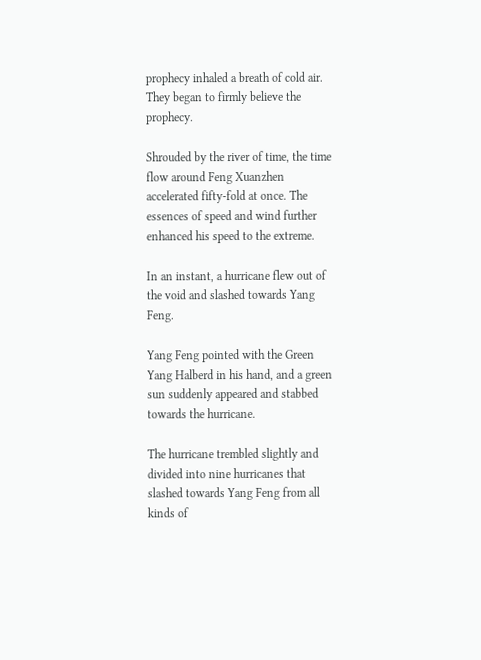prophecy inhaled a breath of cold air. They began to firmly believe the prophecy.

Shrouded by the river of time, the time flow around Feng Xuanzhen accelerated fifty-fold at once. The essences of speed and wind further enhanced his speed to the extreme.

In an instant, a hurricane flew out of the void and slashed towards Yang Feng.

Yang Feng pointed with the Green Yang Halberd in his hand, and a green sun suddenly appeared and stabbed towards the hurricane.

The hurricane trembled slightly and divided into nine hurricanes that slashed towards Yang Feng from all kinds of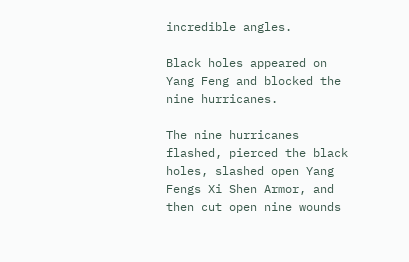incredible angles.

Black holes appeared on Yang Feng and blocked the nine hurricanes.

The nine hurricanes flashed, pierced the black holes, slashed open Yang Fengs Xi Shen Armor, and then cut open nine wounds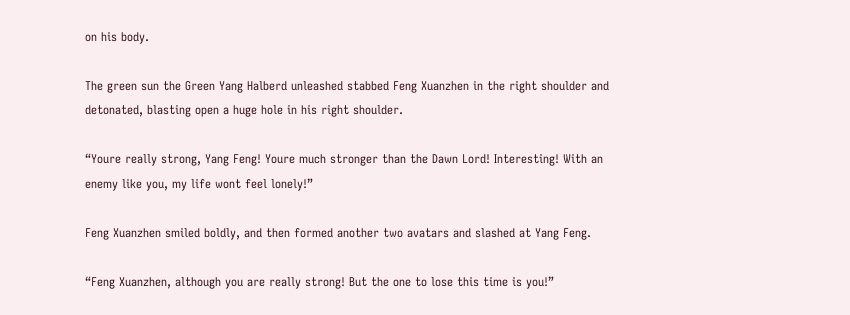on his body.

The green sun the Green Yang Halberd unleashed stabbed Feng Xuanzhen in the right shoulder and detonated, blasting open a huge hole in his right shoulder.

“Youre really strong, Yang Feng! Youre much stronger than the Dawn Lord! Interesting! With an enemy like you, my life wont feel lonely!”

Feng Xuanzhen smiled boldly, and then formed another two avatars and slashed at Yang Feng.

“Feng Xuanzhen, although you are really strong! But the one to lose this time is you!”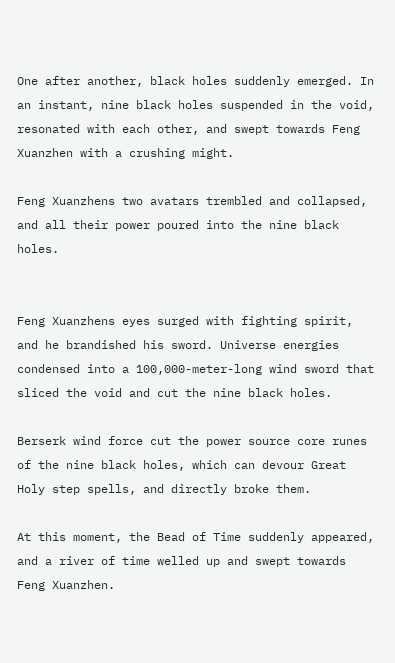One after another, black holes suddenly emerged. In an instant, nine black holes suspended in the void, resonated with each other, and swept towards Feng Xuanzhen with a crushing might.

Feng Xuanzhens two avatars trembled and collapsed, and all their power poured into the nine black holes.


Feng Xuanzhens eyes surged with fighting spirit, and he brandished his sword. Universe energies condensed into a 100,000-meter-long wind sword that sliced the void and cut the nine black holes.

Berserk wind force cut the power source core runes of the nine black holes, which can devour Great Holy step spells, and directly broke them.

At this moment, the Bead of Time suddenly appeared, and a river of time welled up and swept towards Feng Xuanzhen.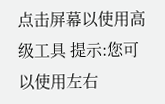点击屏幕以使用高级工具 提示:您可以使用左右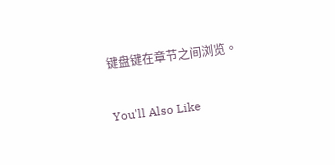键盘键在章节之间浏览。

You'll Also Like